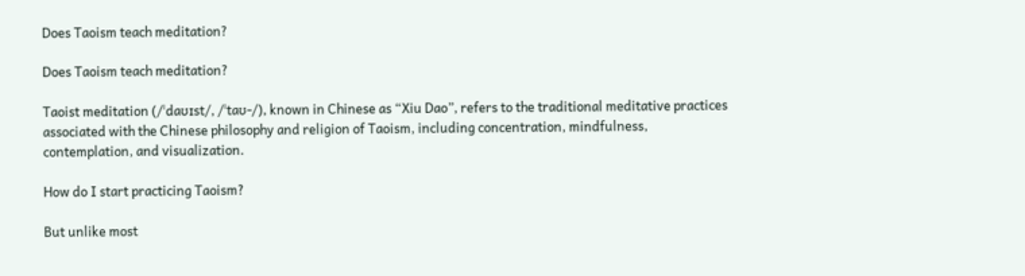Does Taoism teach meditation?

Does Taoism teach meditation?

Taoist meditation (/ˈdaʊɪst/, /ˈtaʊ-/), known in Chinese as “Xiu Dao”, refers to the traditional meditative practices associated with the Chinese philosophy and religion of Taoism, including concentration, mindfulness, contemplation, and visualization.

How do I start practicing Taoism?

But unlike most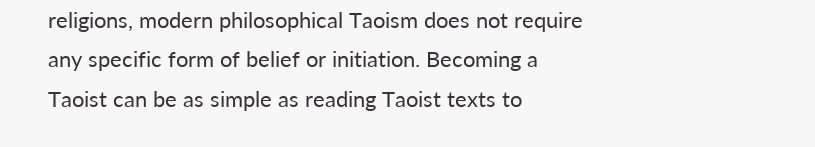religions, modern philosophical Taoism does not require any specific form of belief or initiation. Becoming a Taoist can be as simple as reading Taoist texts to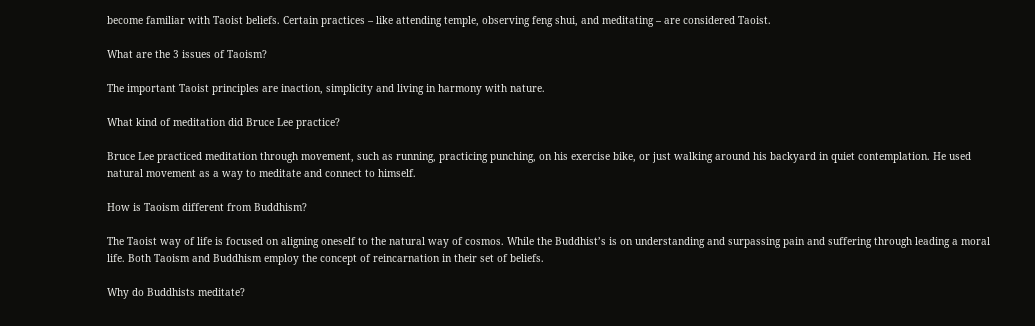become familiar with Taoist beliefs. Certain practices – like attending temple, observing feng shui, and meditating – are considered Taoist.

What are the 3 issues of Taoism?

The important Taoist principles are inaction, simplicity and living in harmony with nature.

What kind of meditation did Bruce Lee practice?

Bruce Lee practiced meditation through movement, such as running, practicing punching, on his exercise bike, or just walking around his backyard in quiet contemplation. He used natural movement as a way to meditate and connect to himself.

How is Taoism different from Buddhism?

The Taoist way of life is focused on aligning oneself to the natural way of cosmos. While the Buddhist’s is on understanding and surpassing pain and suffering through leading a moral life. Both Taoism and Buddhism employ the concept of reincarnation in their set of beliefs.

Why do Buddhists meditate?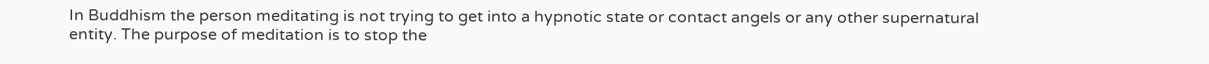In Buddhism the person meditating is not trying to get into a hypnotic state or contact angels or any other supernatural entity. The purpose of meditation is to stop the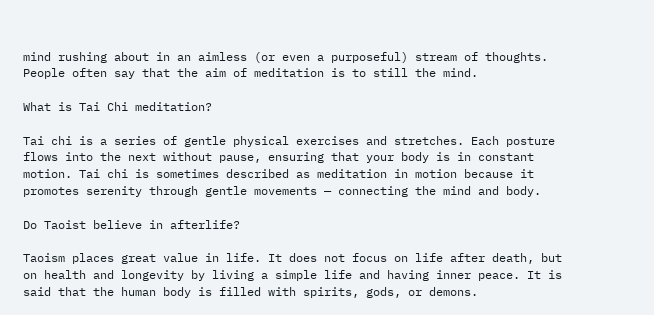mind rushing about in an aimless (or even a purposeful) stream of thoughts. People often say that the aim of meditation is to still the mind.

What is Tai Chi meditation?

Tai chi is a series of gentle physical exercises and stretches. Each posture flows into the next without pause, ensuring that your body is in constant motion. Tai chi is sometimes described as meditation in motion because it promotes serenity through gentle movements — connecting the mind and body.

Do Taoist believe in afterlife?

Taoism places great value in life. It does not focus on life after death, but on health and longevity by living a simple life and having inner peace. It is said that the human body is filled with spirits, gods, or demons.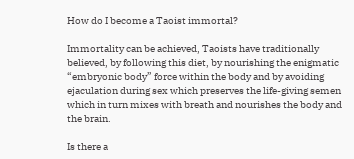How do I become a Taoist immortal?

Immortality can be achieved, Taoists have traditionally believed, by following this diet, by nourishing the enigmatic “embryonic body” force within the body and by avoiding ejaculation during sex which preserves the life-giving semen which in turn mixes with breath and nourishes the body and the brain.

Is there a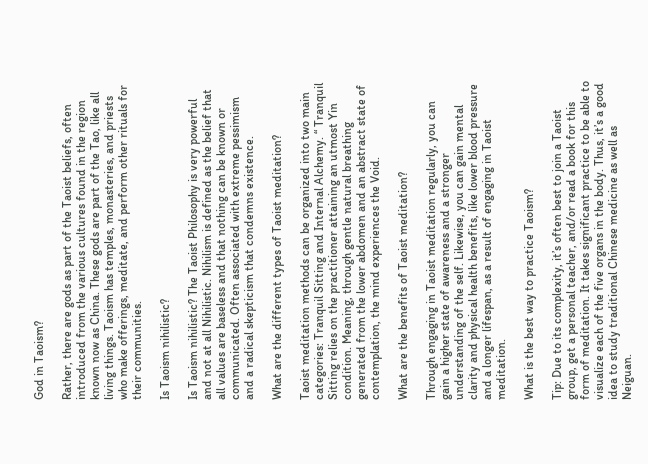God in Taoism?

Rather, there are gods as part of the Taoist beliefs, often introduced from the various cultures found in the region known now as China. These gods are part of the Tao, like all living things. Taoism has temples, monasteries, and priests who make offerings, meditate, and perform other rituals for their communities.

Is Taoism nihilistic?

Is Taoism nihilistic? The Taoist Philosophy is very powerful and not at all Nihilistic. Nihilism is defined as the belief that all values are baseless and that nothing can be known or communicated. Often associated with extreme pessimism and a radical skepticism that condemns existence.

What are the different types of Taoist meditation?

Taoist meditation methods can be organized into two main categories: Tranquil Sitting and Internal Alchemy. “ Tranquil Sitting relies on the practitioner attaining an utmost Yin condition. Meaning, through gentle natural breathing generated from the lower abdomen and an abstract state of contemplation, the mind experiences the Void.

What are the benefits of Taoist meditation?

Through engaging in Taoist meditation regularly, you can gain a higher state of awareness and a stronger understanding of the self. Likewise, you can gain mental clarity and physical health benefits, like lower blood pressure and a longer lifespan, as a result of engaging in Taoist meditation.

What is the best way to practice Taoism?

Tip: Due to its complexity, it’s often best to join a Taoist group, get a personal teacher, and/or read a book for this form of meditation. It takes significant practice to be able to visualize each of the five organs in the body. Thus, it’s a good idea to study traditional Chinese medicine as well as Neiguan.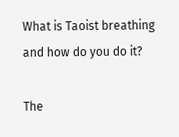What is Taoist breathing and how do you do it?

The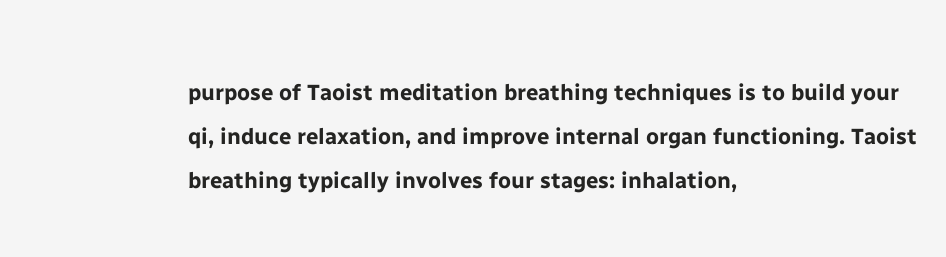purpose of Taoist meditation breathing techniques is to build your qi, induce relaxation, and improve internal organ functioning. Taoist breathing typically involves four stages: inhalation,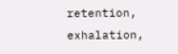retention, exhalation,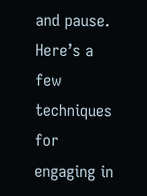and pause. Here’s a few techniques for engaging in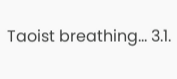Taoist breathing… 3.1.